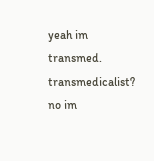yeah im transmed. transmedicalist? no im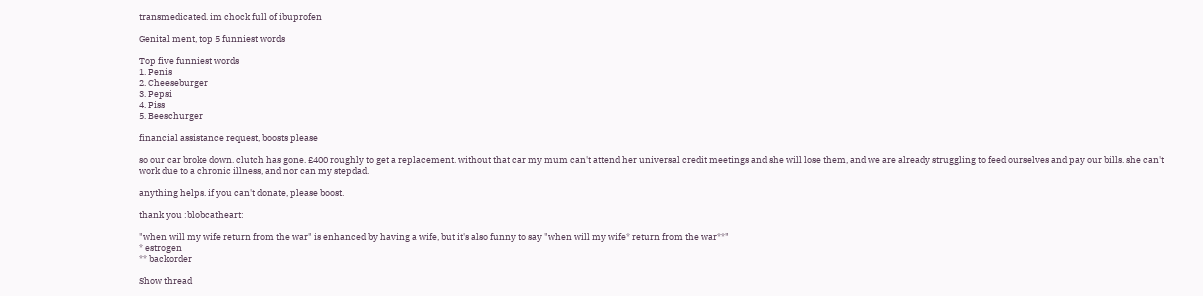transmedicated. im chock full of ibuprofen

Genital ment, top 5 funniest words

Top five funniest words
1. Penis
2. Cheeseburger
3. Pepsi
4. Piss
5. Beeschurger

financial assistance request, boosts please

so our car broke down. clutch has gone. £400 roughly to get a replacement. without that car my mum can't attend her universal credit meetings and she will lose them, and we are already struggling to feed ourselves and pay our bills. she can't work due to a chronic illness, and nor can my stepdad.

anything helps. if you can't donate, please boost.

thank you :blobcatheart:

"when will my wife return from the war" is enhanced by having a wife, but it's also funny to say "when will my wife* return from the war**"
* estrogen
** backorder

Show thread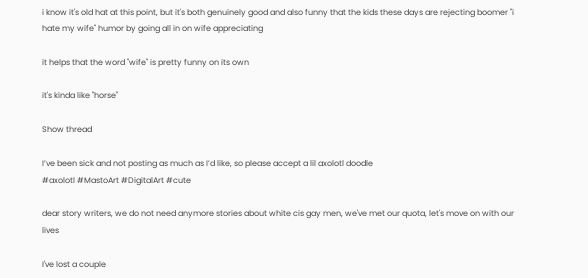i know it's old hat at this point, but it's both genuinely good and also funny that the kids these days are rejecting boomer "i hate my wife" humor by going all in on wife appreciating

it helps that the word "wife" is pretty funny on its own

it's kinda like "horse"

Show thread

I’ve been sick and not posting as much as I’d like, so please accept a lil axolotl doodle
#axolotl #MastoArt #DigitalArt #cute

dear story writers, we do not need anymore stories about white cis gay men, we've met our quota, let's move on with our lives

I've lost a couple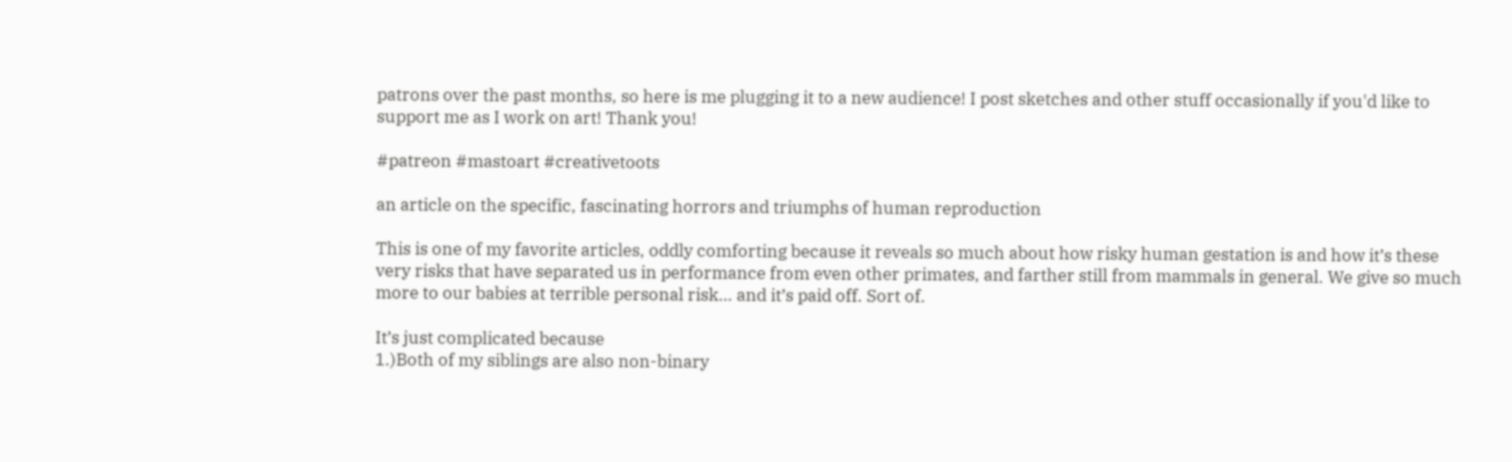patrons over the past months, so here is me plugging it to a new audience! I post sketches and other stuff occasionally if you'd like to support me as I work on art! Thank you!

#patreon #mastoart #creativetoots

an article on the specific, fascinating horrors and triumphs of human reproduction

This is one of my favorite articles, oddly comforting because it reveals so much about how risky human gestation is and how it’s these very risks that have separated us in performance from even other primates, and farther still from mammals in general. We give so much more to our babies at terrible personal risk… and it’s paid off. Sort of.

It’s just complicated because
1.)Both of my siblings are also non-binary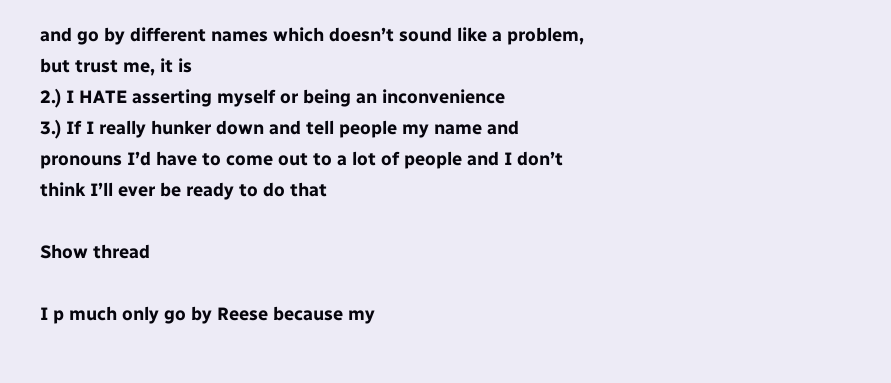and go by different names which doesn’t sound like a problem, but trust me, it is
2.) I HATE asserting myself or being an inconvenience
3.) If I really hunker down and tell people my name and pronouns I’d have to come out to a lot of people and I don’t think I’ll ever be ready to do that

Show thread

I p much only go by Reese because my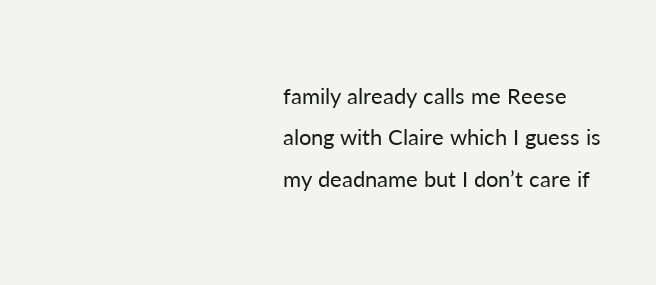family already calls me Reese along with Claire which I guess is my deadname but I don’t care if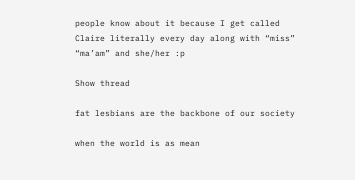people know about it because I get called Claire literally every day along with “miss” “ma’am” and she/her :p

Show thread

fat lesbians are the backbone of our society

when the world is as mean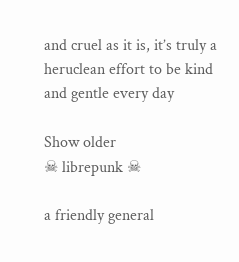and cruel as it is, it’s truly a heruclean effort to be kind and gentle every day

Show older
☠ librepunk ☠

a friendly general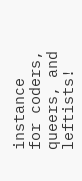instance for coders, queers, and leftists!